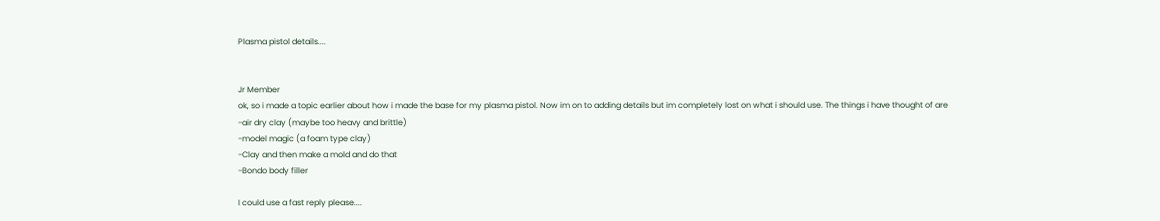Plasma pistol details....


Jr Member
ok, so i made a topic earlier about how i made the base for my plasma pistol. Now im on to adding details but im completely lost on what i should use. The things i have thought of are
-air dry clay (maybe too heavy and brittle)
-model magic (a foam type clay)
-Clay and then make a mold and do that
-Bondo body filler

I could use a fast reply please....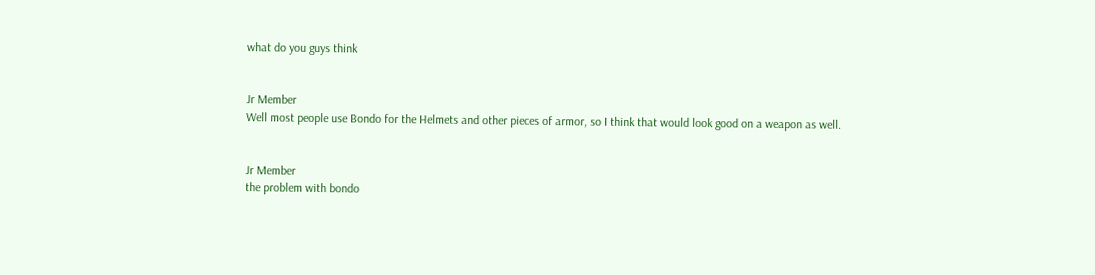what do you guys think


Jr Member
Well most people use Bondo for the Helmets and other pieces of armor, so I think that would look good on a weapon as well.


Jr Member
the problem with bondo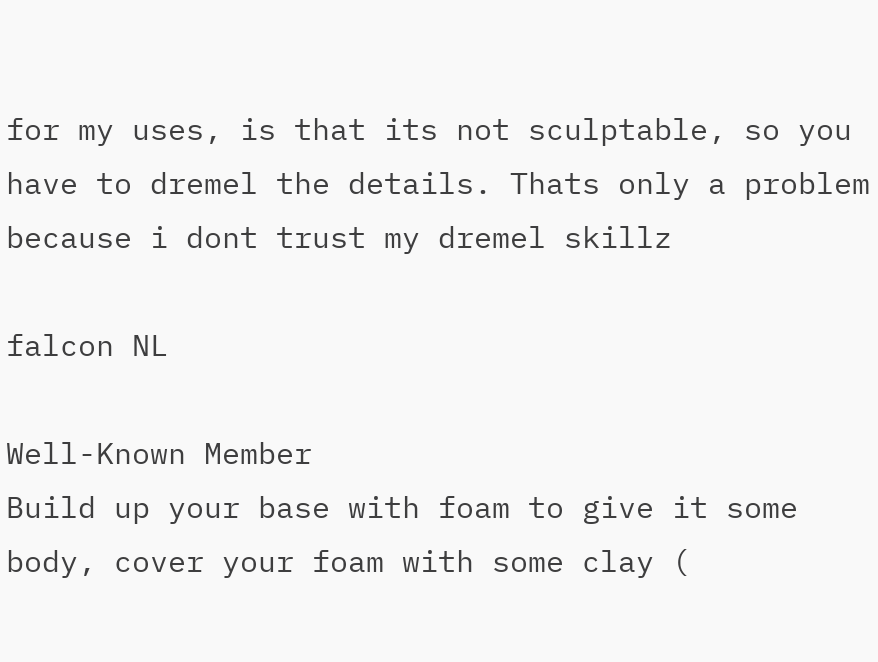for my uses, is that its not sculptable, so you have to dremel the details. Thats only a problem because i dont trust my dremel skillz

falcon NL

Well-Known Member
Build up your base with foam to give it some body, cover your foam with some clay (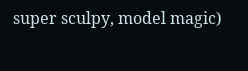super sculpy, model magic)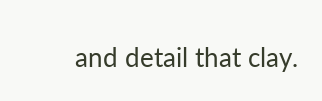and detail that clay.